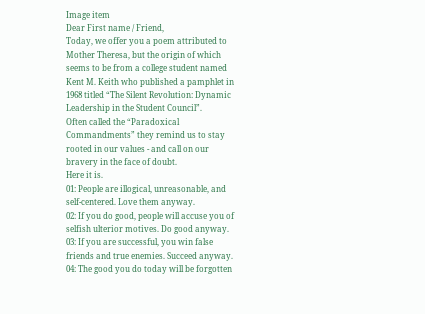Image item
Dear First name / Friend,
Today, we offer you a poem attributed to Mother Theresa, but the origin of which seems to be from a college student named Kent M. Keith who published a pamphlet in 1968 titled “The Silent Revolution: Dynamic Leadership in the Student Council”.
Often called the “Paradoxical Commandments” they remind us to stay rooted in our values - and call on our bravery in the face of doubt.
Here it is.
01: People are illogical, unreasonable, and self-centered. Love them anyway.
02: If you do good, people will accuse you of selfish ulterior motives. Do good anyway.
03: If you are successful, you win false friends and true enemies. Succeed anyway.
04: The good you do today will be forgotten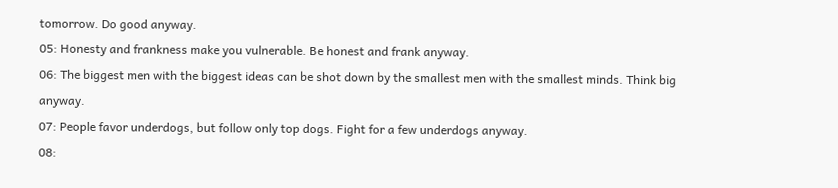tomorrow. Do good anyway.
05: Honesty and frankness make you vulnerable. Be honest and frank anyway.
06: The biggest men with the biggest ideas can be shot down by the smallest men with the smallest minds. Think big anyway.
07: People favor underdogs, but follow only top dogs. Fight for a few underdogs anyway.
08: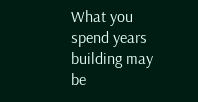What you spend years building may be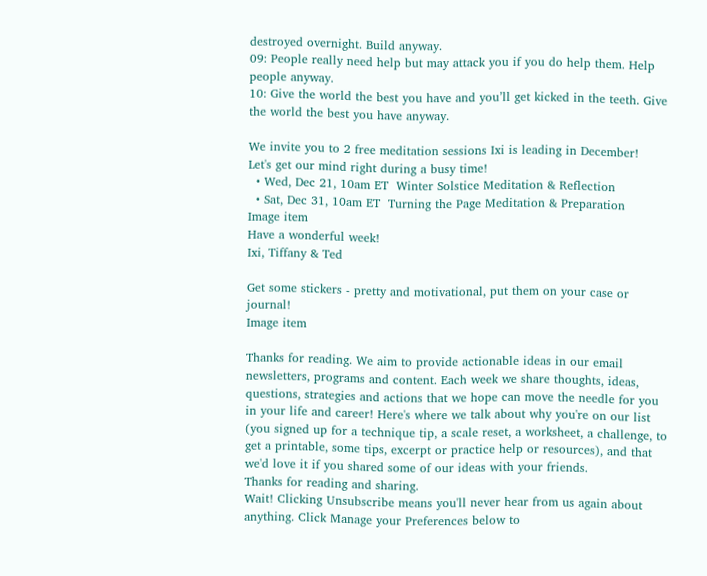destroyed overnight. Build anyway.
09: People really need help but may attack you if you do help them. Help people anyway.
10: Give the world the best you have and you’ll get kicked in the teeth. Give the world the best you have anyway.

We invite you to 2 free meditation sessions Ixi is leading in December!
Let's get our mind right during a busy time!
  • Wed, Dec 21, 10am ET  Winter Solstice Meditation & Reflection
  • Sat, Dec 31, 10am ET  Turning the Page Meditation & Preparation
Image item
Have a wonderful week!
Ixi, Tiffany & Ted

Get some stickers - pretty and motivational, put them on your case or journal!
Image item

Thanks for reading. We aim to provide actionable ideas in our email newsletters, programs and content. Each week we share thoughts, ideas, questions, strategies and actions that we hope can move the needle for you in your life and career! Here's where we talk about why you're on our list (you signed up for a technique tip, a scale reset, a worksheet, a challenge, to get a printable, some tips, excerpt or practice help or resources), and that we'd love it if you shared some of our ideas with your friends.
Thanks for reading and sharing.
Wait! Clicking Unsubscribe means you'll never hear from us again about anything. Click Manage your Preferences below to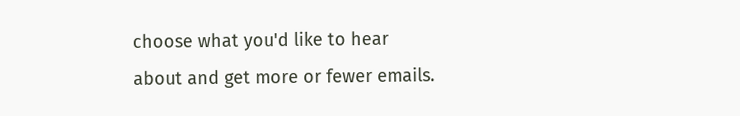choose what you'd like to hear about and get more or fewer emails.